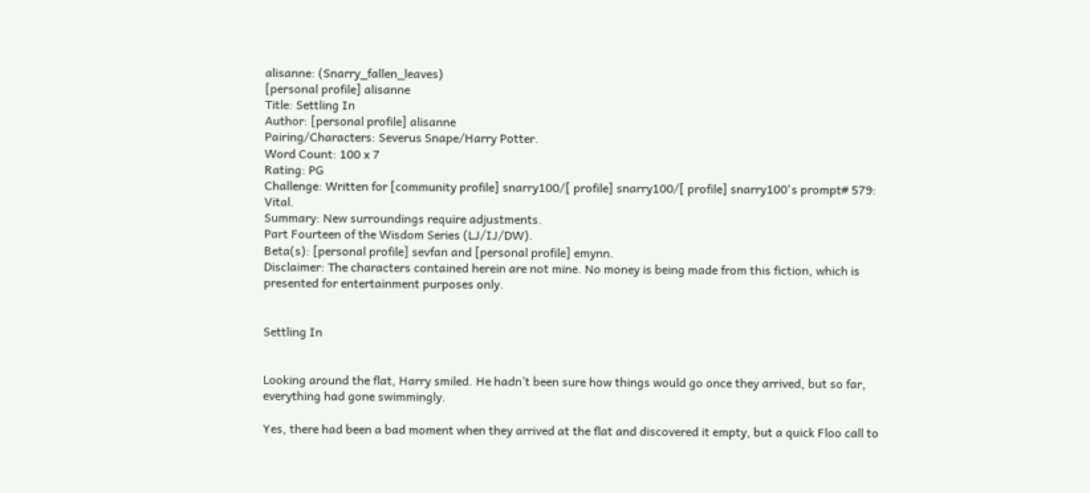alisanne: (Snarry_fallen_leaves)
[personal profile] alisanne
Title: Settling In
Author: [personal profile] alisanne
Pairing/Characters: Severus Snape/Harry Potter.
Word Count: 100 x 7
Rating: PG
Challenge: Written for [community profile] snarry100/[ profile] snarry100/[ profile] snarry100's prompt# 579: Vital.
Summary: New surroundings require adjustments.
Part Fourteen of the Wisdom Series (LJ/IJ/DW).
Beta(s): [personal profile] sevfan and [personal profile] emynn.
Disclaimer: The characters contained herein are not mine. No money is being made from this fiction, which is presented for entertainment purposes only.


Settling In


Looking around the flat, Harry smiled. He hadn’t been sure how things would go once they arrived, but so far, everything had gone swimmingly.

Yes, there had been a bad moment when they arrived at the flat and discovered it empty, but a quick Floo call to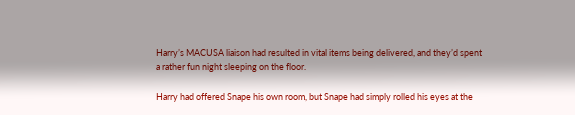Harry’s MACUSA liaison had resulted in vital items being delivered, and they’d spent a rather fun night sleeping on the floor.

Harry had offered Snape his own room, but Snape had simply rolled his eyes at the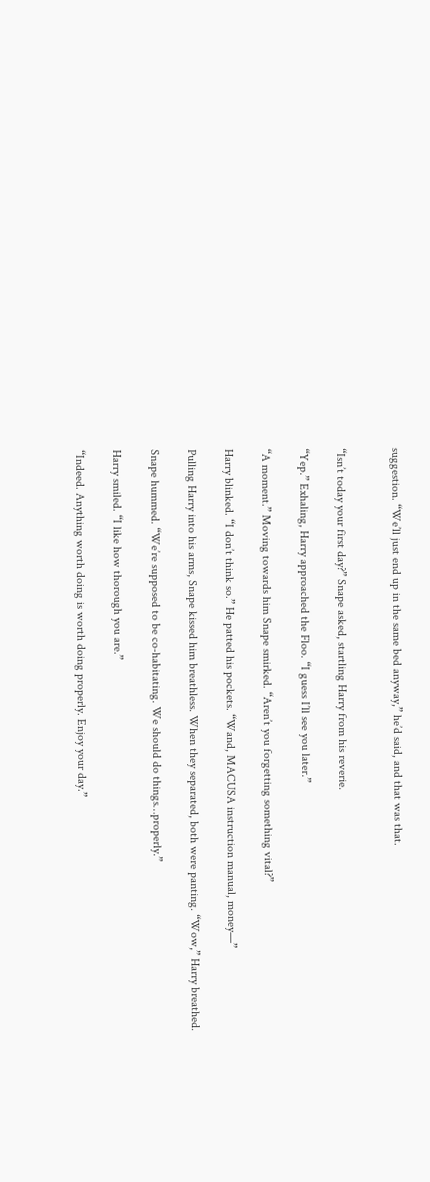suggestion. “We’ll just end up in the same bed anyway,” he’d said, and that was that.


“Isn’t today your first day?” Snape asked, startling Harry from his reverie.

“Yep.” Exhaling, Harry approached the Floo. “I guess I’ll see you later.”

“A moment.” Moving towards him Snape smirked. “Aren’t you forgetting something vital?”

Harry blinked. “I don’t think so.” He patted his pockets. “Wand, MACUSA instruction manual, money—”

Pulling Harry into his arms, Snape kissed him breathless. When they separated, both were panting. “Wow,” Harry breathed.

Snape hummed. “We’re supposed to be co-habitating. We should do things…properly.”

Harry smiled. “I like how thorough you are.”

“Indeed. Anything worth doing is worth doing properly. Enjoy your day.”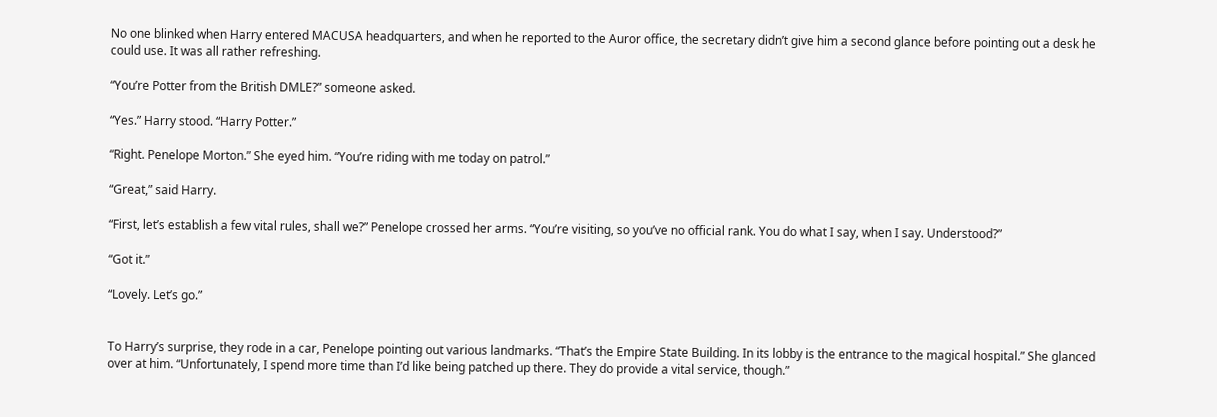No one blinked when Harry entered MACUSA headquarters, and when he reported to the Auror office, the secretary didn’t give him a second glance before pointing out a desk he could use. It was all rather refreshing.

“You’re Potter from the British DMLE?” someone asked.

“Yes.” Harry stood. “Harry Potter.”

“Right. Penelope Morton.” She eyed him. “You’re riding with me today on patrol.”

“Great,” said Harry.

“First, let’s establish a few vital rules, shall we?” Penelope crossed her arms. “You’re visiting, so you’ve no official rank. You do what I say, when I say. Understood?”

“Got it.”

“Lovely. Let’s go.”


To Harry’s surprise, they rode in a car, Penelope pointing out various landmarks. “That’s the Empire State Building. In its lobby is the entrance to the magical hospital.” She glanced over at him. “Unfortunately, I spend more time than I’d like being patched up there. They do provide a vital service, though.”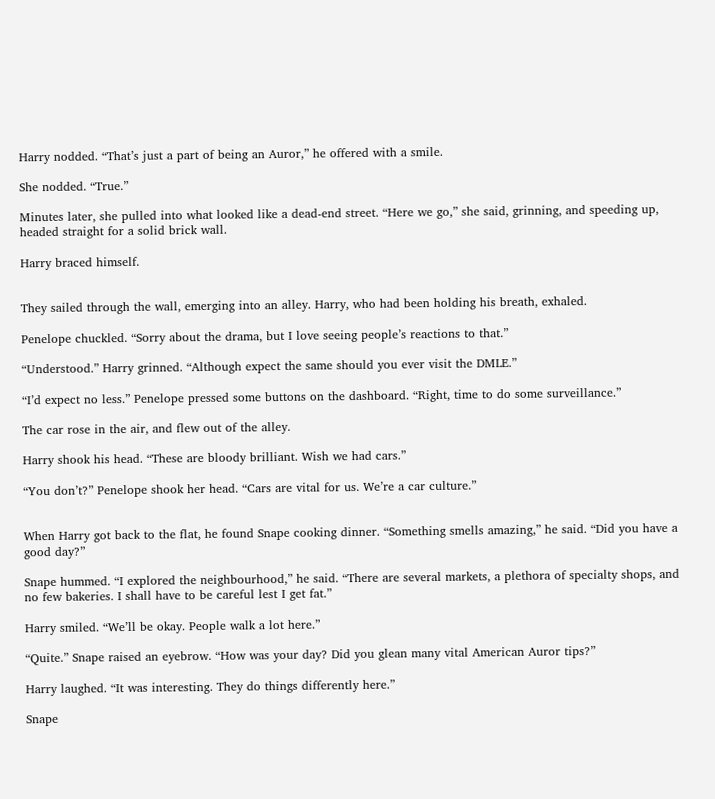Harry nodded. “That’s just a part of being an Auror,” he offered with a smile.

She nodded. “True.”

Minutes later, she pulled into what looked like a dead-end street. “Here we go,” she said, grinning, and speeding up, headed straight for a solid brick wall.

Harry braced himself.


They sailed through the wall, emerging into an alley. Harry, who had been holding his breath, exhaled.

Penelope chuckled. “Sorry about the drama, but I love seeing people’s reactions to that.”

“Understood.” Harry grinned. “Although expect the same should you ever visit the DMLE.”

“I’d expect no less.” Penelope pressed some buttons on the dashboard. “Right, time to do some surveillance.”

The car rose in the air, and flew out of the alley.

Harry shook his head. “These are bloody brilliant. Wish we had cars.”

“You don’t?” Penelope shook her head. “Cars are vital for us. We’re a car culture.”


When Harry got back to the flat, he found Snape cooking dinner. “Something smells amazing,” he said. “Did you have a good day?”

Snape hummed. “I explored the neighbourhood,” he said. “There are several markets, a plethora of specialty shops, and no few bakeries. I shall have to be careful lest I get fat.”

Harry smiled. “We’ll be okay. People walk a lot here.”

“Quite.” Snape raised an eyebrow. “How was your day? Did you glean many vital American Auror tips?”

Harry laughed. “It was interesting. They do things differently here.”

Snape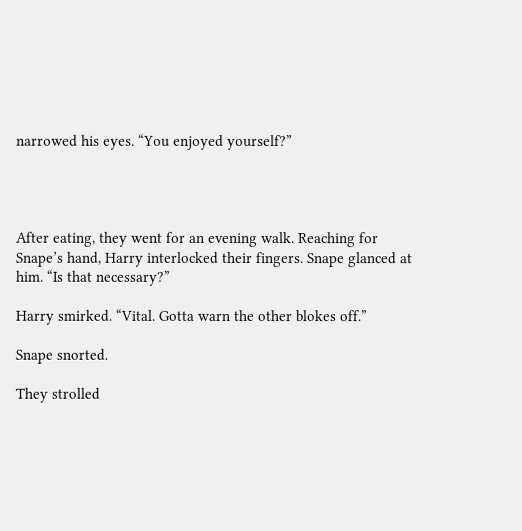narrowed his eyes. “You enjoyed yourself?”




After eating, they went for an evening walk. Reaching for Snape’s hand, Harry interlocked their fingers. Snape glanced at him. “Is that necessary?”

Harry smirked. “Vital. Gotta warn the other blokes off.”

Snape snorted.

They strolled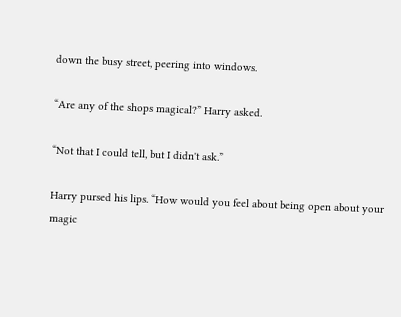down the busy street, peering into windows.

“Are any of the shops magical?” Harry asked.

“Not that I could tell, but I didn't ask.”

Harry pursed his lips. “How would you feel about being open about your magic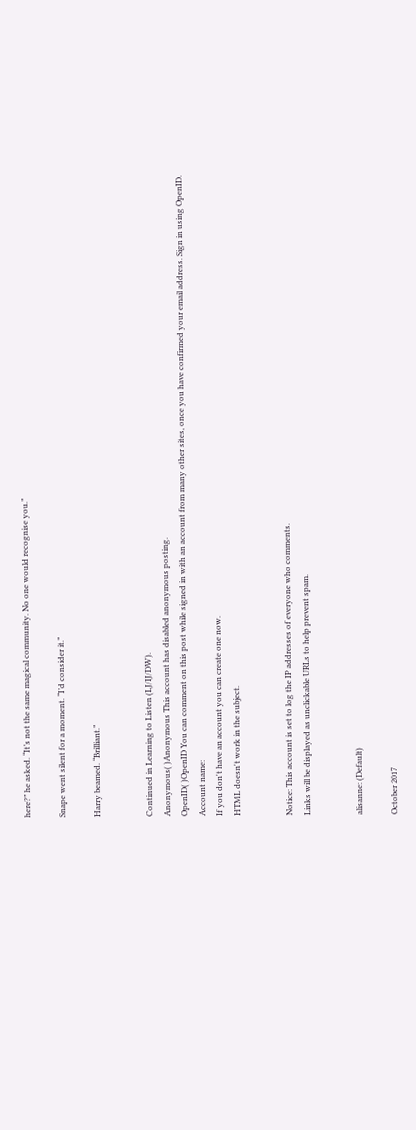here?” he asked. “It’s not the same magical community. No one would recognise you.”

Snape went silent for a moment. “I’d consider it.”

Harry beamed. “Brilliant.”


Continued in Learning to Listen (LJ/IJ/DW).
Anonymous( )Anonymous This account has disabled anonymous posting.
OpenID( )OpenID You can comment on this post while signed in with an account from many other sites, once you have confirmed your email address. Sign in using OpenID.
Account name:
If you don't have an account you can create one now.
HTML doesn't work in the subject.


Notice: This account is set to log the IP addresses of everyone who comments.
Links will be displayed as unclickable URLs to help prevent spam.


alisanne: (Default)

October 2017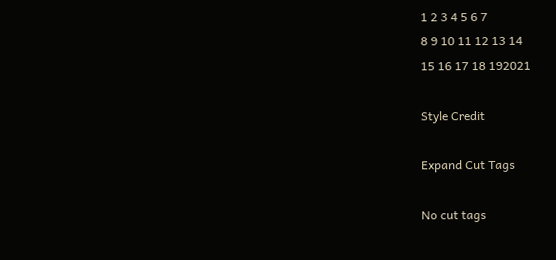1 2 3 4 5 6 7
8 9 10 11 12 13 14
15 16 17 18 192021

Style Credit

Expand Cut Tags

No cut tags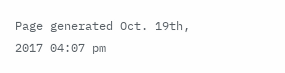Page generated Oct. 19th, 2017 04:07 pm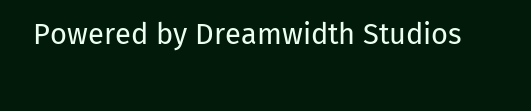Powered by Dreamwidth Studios